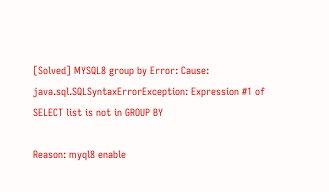[Solved] MYSQL8 group by Error: Cause: java.sql.SQLSyntaxErrorException: Expression #1 of SELECT list is not in GROUP BY

Reason: myql8 enable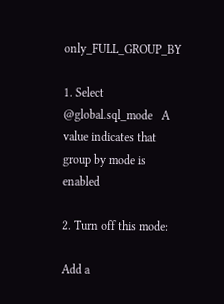only_FULL_GROUP_BY

1. Select @global.sql_mode   A value indicates that group by mode is enabled

2. Turn off this mode:

Add a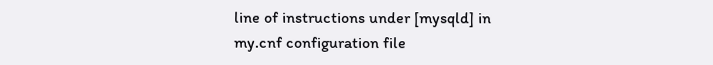line of instructions under [mysqld] in my.cnf configuration file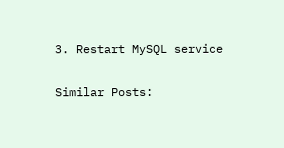3. Restart MySQL service

Similar Posts: